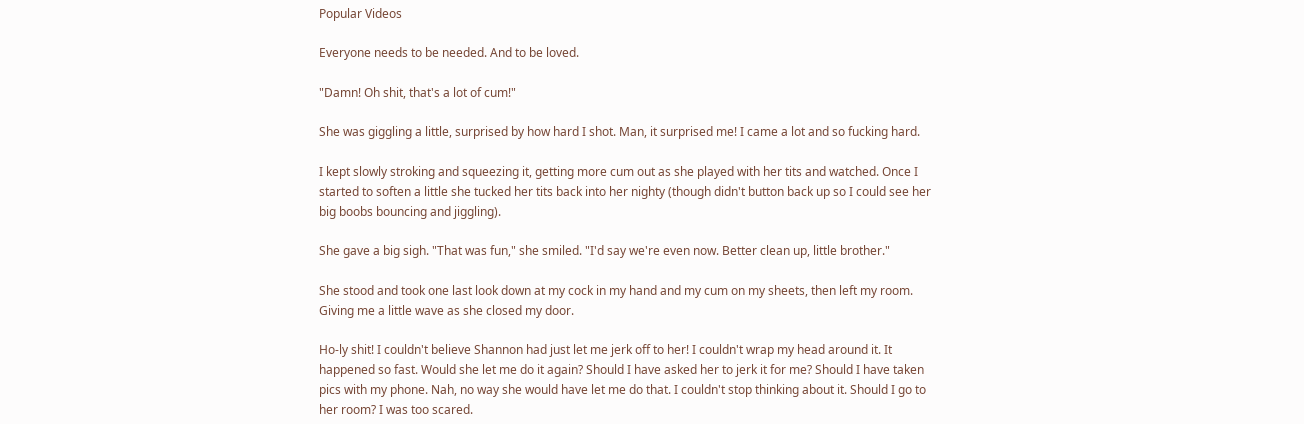Popular Videos

Everyone needs to be needed. And to be loved.

"Damn! Oh shit, that's a lot of cum!"

She was giggling a little, surprised by how hard I shot. Man, it surprised me! I came a lot and so fucking hard.

I kept slowly stroking and squeezing it, getting more cum out as she played with her tits and watched. Once I started to soften a little she tucked her tits back into her nighty (though didn't button back up so I could see her big boobs bouncing and jiggling).

She gave a big sigh. "That was fun," she smiled. "I'd say we're even now. Better clean up, little brother."

She stood and took one last look down at my cock in my hand and my cum on my sheets, then left my room. Giving me a little wave as she closed my door.

Ho-ly shit! I couldn't believe Shannon had just let me jerk off to her! I couldn't wrap my head around it. It happened so fast. Would she let me do it again? Should I have asked her to jerk it for me? Should I have taken pics with my phone. Nah, no way she would have let me do that. I couldn't stop thinking about it. Should I go to her room? I was too scared.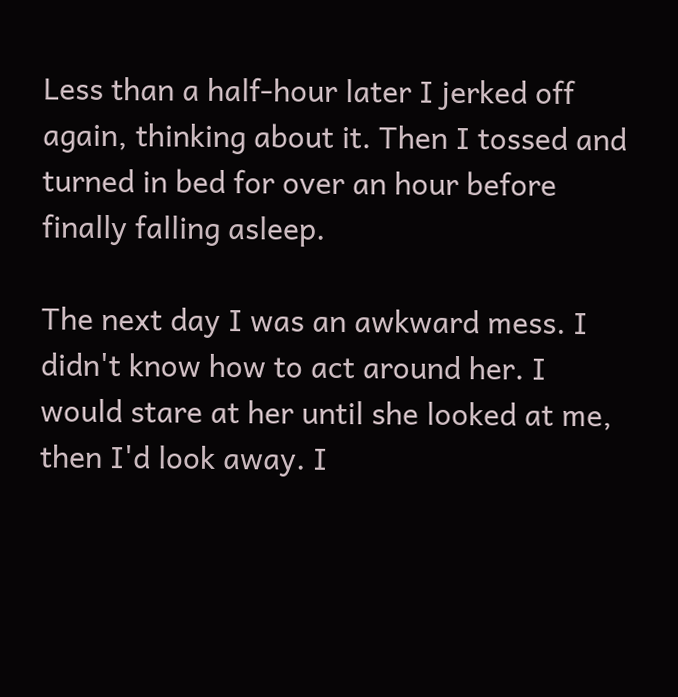Less than a half-hour later I jerked off again, thinking about it. Then I tossed and turned in bed for over an hour before finally falling asleep.

The next day I was an awkward mess. I didn't know how to act around her. I would stare at her until she looked at me, then I'd look away. I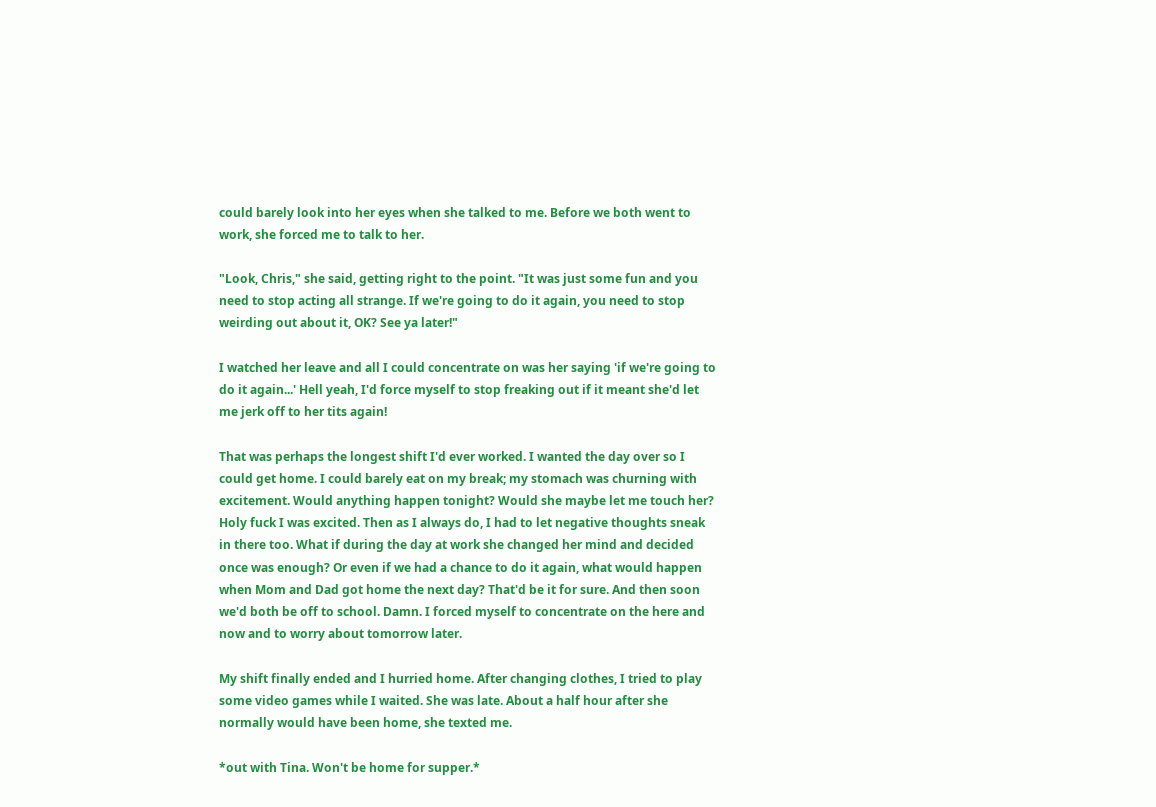could barely look into her eyes when she talked to me. Before we both went to work, she forced me to talk to her.

"Look, Chris," she said, getting right to the point. "It was just some fun and you need to stop acting all strange. If we're going to do it again, you need to stop weirding out about it, OK? See ya later!"

I watched her leave and all I could concentrate on was her saying 'if we're going to do it again...' Hell yeah, I'd force myself to stop freaking out if it meant she'd let me jerk off to her tits again!

That was perhaps the longest shift I'd ever worked. I wanted the day over so I could get home. I could barely eat on my break; my stomach was churning with excitement. Would anything happen tonight? Would she maybe let me touch her? Holy fuck I was excited. Then as I always do, I had to let negative thoughts sneak in there too. What if during the day at work she changed her mind and decided once was enough? Or even if we had a chance to do it again, what would happen when Mom and Dad got home the next day? That'd be it for sure. And then soon we'd both be off to school. Damn. I forced myself to concentrate on the here and now and to worry about tomorrow later.

My shift finally ended and I hurried home. After changing clothes, I tried to play some video games while I waited. She was late. About a half hour after she normally would have been home, she texted me.

*out with Tina. Won't be home for supper.*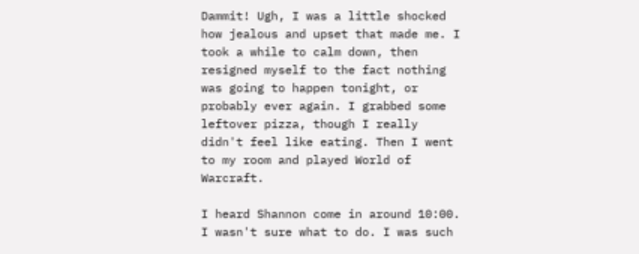Dammit! Ugh, I was a little shocked how jealous and upset that made me. I took a while to calm down, then resigned myself to the fact nothing was going to happen tonight, or probably ever again. I grabbed some leftover pizza, though I really didn't feel like eating. Then I went to my room and played World of Warcraft.

I heard Shannon come in around 10:00. I wasn't sure what to do. I was such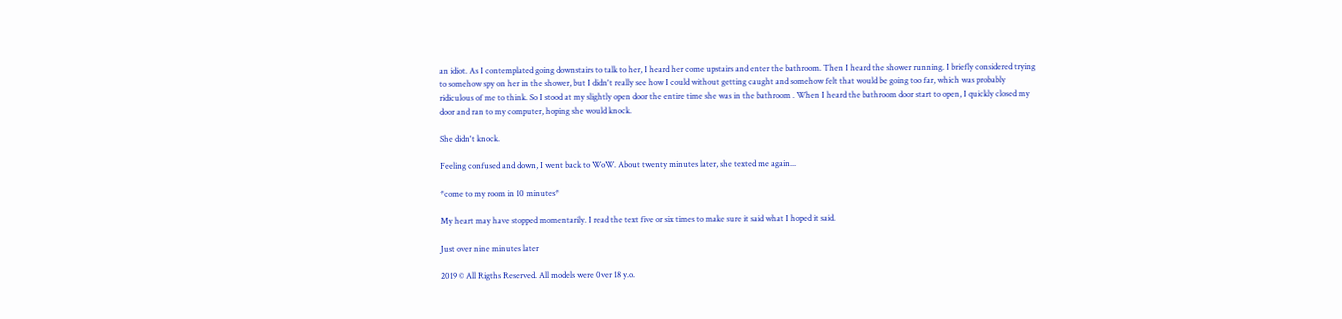an idiot. As I contemplated going downstairs to talk to her, I heard her come upstairs and enter the bathroom. Then I heard the shower running. I briefly considered trying to somehow spy on her in the shower, but I didn't really see how I could without getting caught and somehow felt that would be going too far, which was probably ridiculous of me to think. So I stood at my slightly open door the entire time she was in the bathroom . When I heard the bathroom door start to open, I quickly closed my door and ran to my computer, hoping she would knock.

She didn't knock.

Feeling confused and down, I went back to WoW. About twenty minutes later, she texted me again...

*come to my room in 10 minutes*

My heart may have stopped momentarily. I read the text five or six times to make sure it said what I hoped it said.

Just over nine minutes later

2019 © All Rigths Reserved. All models were 0ver 18 y.o.